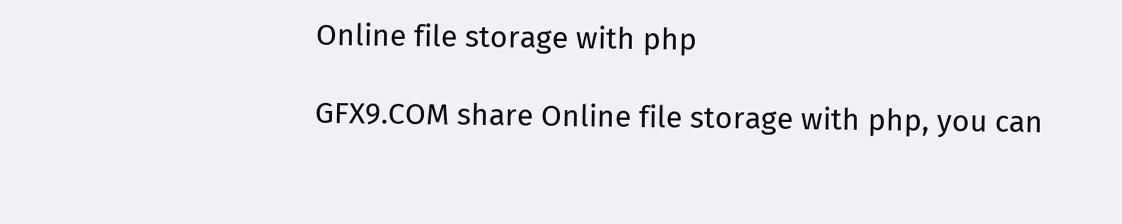Online file storage with php

GFX9.COM share Online file storage with php, you can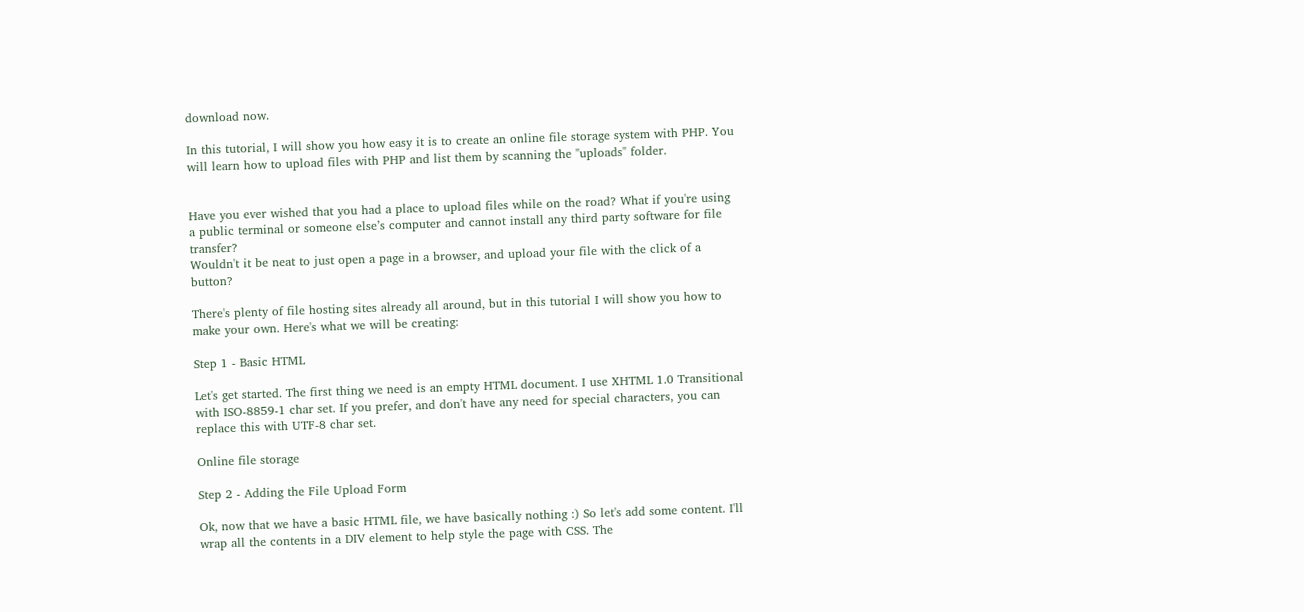download now.

In this tutorial, I will show you how easy it is to create an online file storage system with PHP. You will learn how to upload files with PHP and list them by scanning the "uploads" folder.


Have you ever wished that you had a place to upload files while on the road? What if you're using a public terminal or someone else’s computer and cannot install any third party software for file transfer?
Wouldn't it be neat to just open a page in a browser, and upload your file with the click of a button?

There's plenty of file hosting sites already all around, but in this tutorial I will show you how to make your own. Here's what we will be creating:

Step 1 - Basic HTML

Let's get started. The first thing we need is an empty HTML document. I use XHTML 1.0 Transitional with ISO-8859-1 char set. If you prefer, and don't have any need for special characters, you can replace this with UTF-8 char set.

Online file storage

Step 2 - Adding the File Upload Form

Ok, now that we have a basic HTML file, we have basically nothing :) So let's add some content. I'll wrap all the contents in a DIV element to help style the page with CSS. The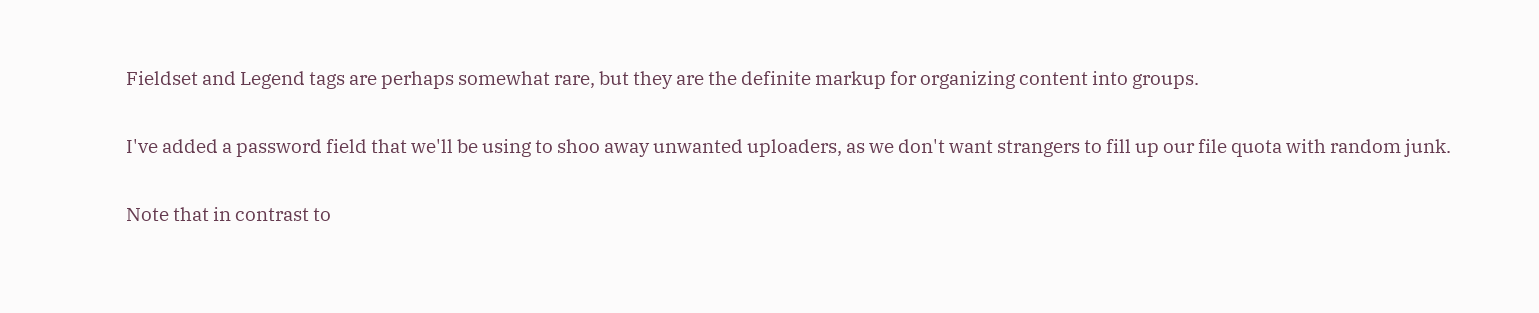Fieldset and Legend tags are perhaps somewhat rare, but they are the definite markup for organizing content into groups.

I've added a password field that we'll be using to shoo away unwanted uploaders, as we don't want strangers to fill up our file quota with random junk.

Note that in contrast to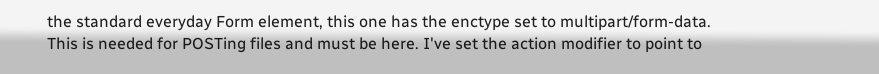the standard everyday Form element, this one has the enctype set to multipart/form-data.
This is needed for POSTing files and must be here. I've set the action modifier to point to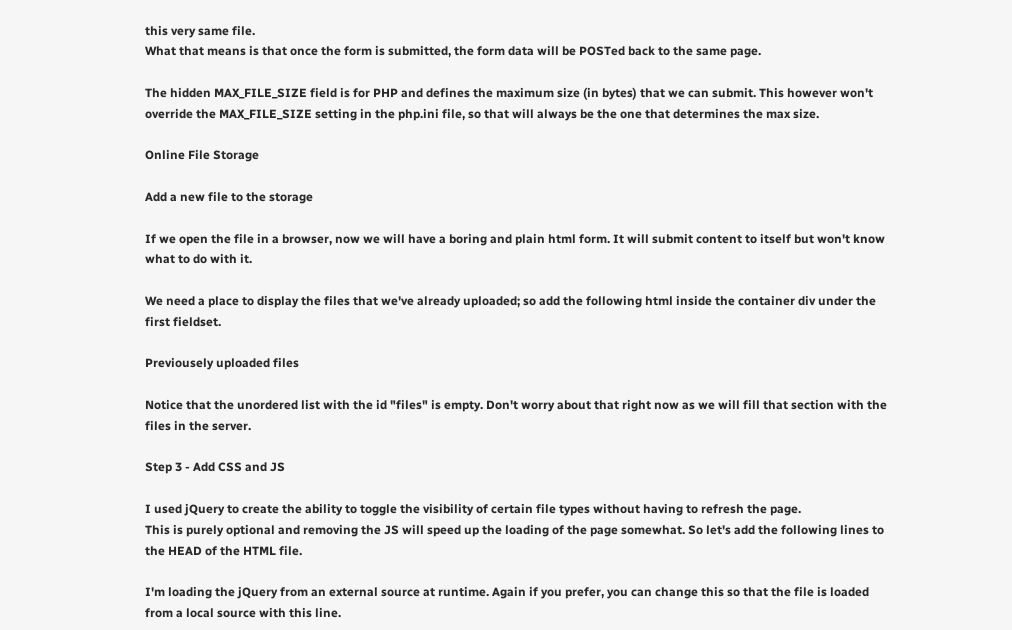this very same file.
What that means is that once the form is submitted, the form data will be POSTed back to the same page.

The hidden MAX_FILE_SIZE field is for PHP and defines the maximum size (in bytes) that we can submit. This however won't override the MAX_FILE_SIZE setting in the php.ini file, so that will always be the one that determines the max size.

Online File Storage

Add a new file to the storage

If we open the file in a browser, now we will have a boring and plain html form. It will submit content to itself but won't know what to do with it.

We need a place to display the files that we've already uploaded; so add the following html inside the container div under the first fieldset.

Previousely uploaded files

Notice that the unordered list with the id "files" is empty. Don't worry about that right now as we will fill that section with the files in the server.

Step 3 - Add CSS and JS

I used jQuery to create the ability to toggle the visibility of certain file types without having to refresh the page.
This is purely optional and removing the JS will speed up the loading of the page somewhat. So let's add the following lines to the HEAD of the HTML file.

I'm loading the jQuery from an external source at runtime. Again if you prefer, you can change this so that the file is loaded from a local source with this line.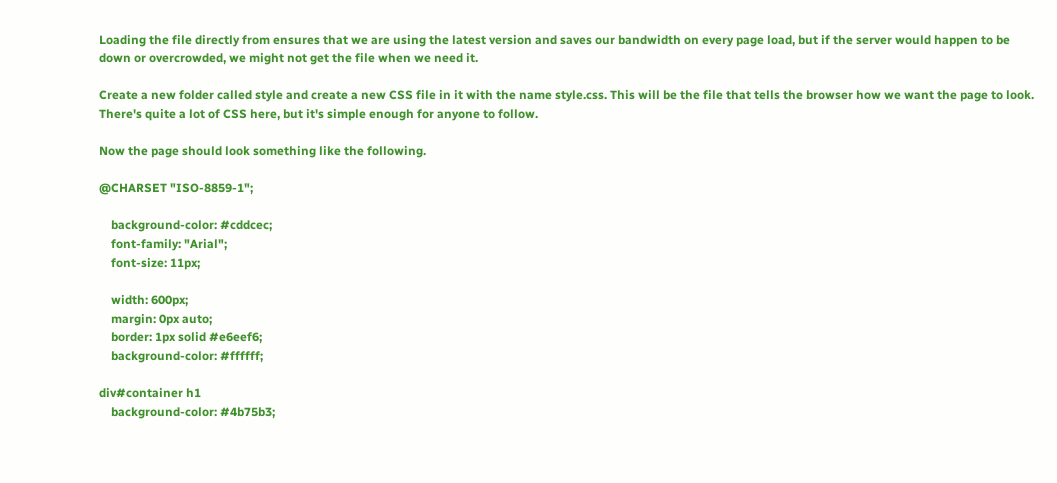Loading the file directly from ensures that we are using the latest version and saves our bandwidth on every page load, but if the server would happen to be down or overcrowded, we might not get the file when we need it.

Create a new folder called style and create a new CSS file in it with the name style.css. This will be the file that tells the browser how we want the page to look. There's quite a lot of CSS here, but it's simple enough for anyone to follow.

Now the page should look something like the following.

@CHARSET "ISO-8859-1";

    background-color: #cddcec;
    font-family: "Arial";
    font-size: 11px;

    width: 600px;
    margin: 0px auto;
    border: 1px solid #e6eef6;
    background-color: #ffffff;

div#container h1
    background-color: #4b75b3;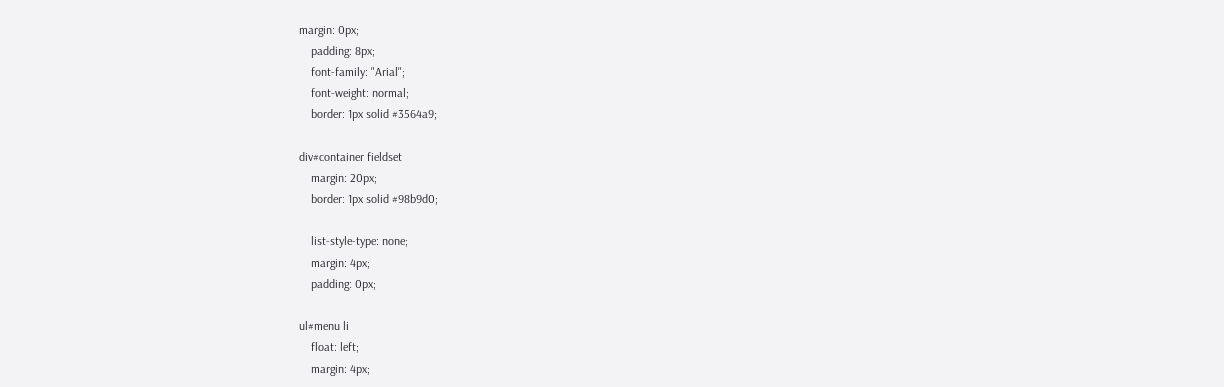margin: 0px;
    padding: 8px;
    font-family: "Arial";
    font-weight: normal;
    border: 1px solid #3564a9;

div#container fieldset
    margin: 20px;
    border: 1px solid #98b9d0;

    list-style-type: none;
    margin: 4px;
    padding: 0px;

ul#menu li
    float: left;
    margin: 4px;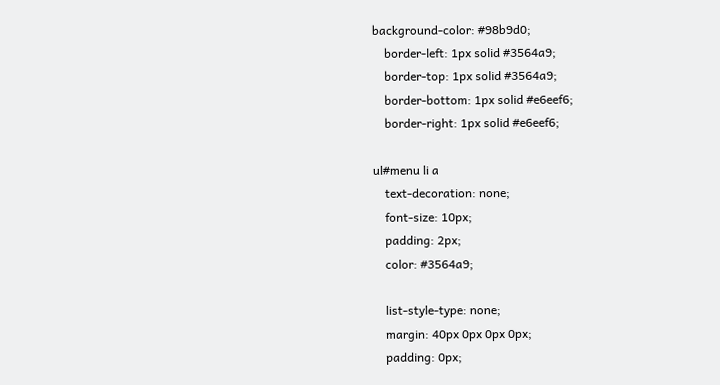background-color: #98b9d0;
    border-left: 1px solid #3564a9;
    border-top: 1px solid #3564a9;
    border-bottom: 1px solid #e6eef6;
    border-right: 1px solid #e6eef6;

ul#menu li a
    text-decoration: none;
    font-size: 10px;
    padding: 2px;
    color: #3564a9;

    list-style-type: none;
    margin: 40px 0px 0px 0px;
    padding: 0px;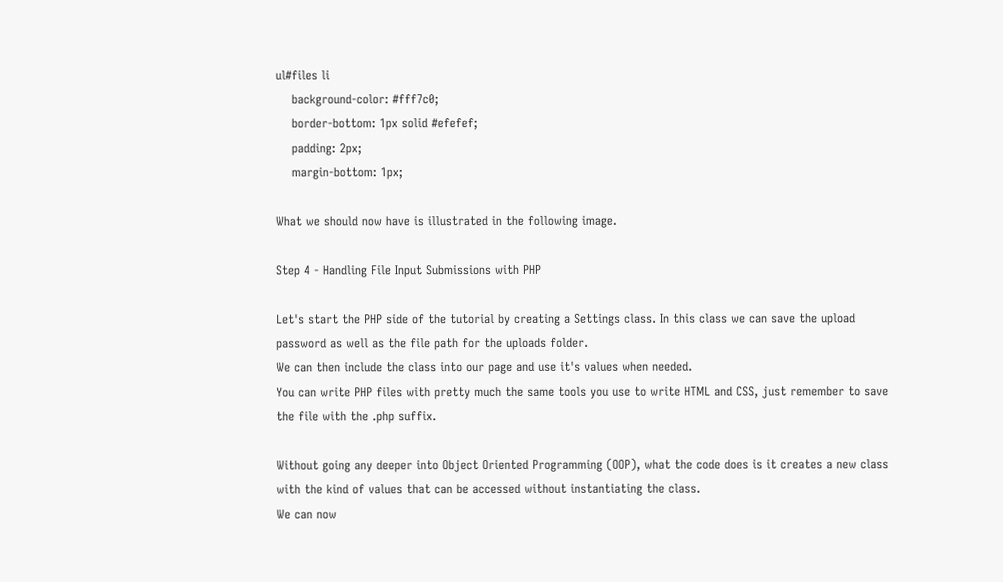ul#files li
    background-color: #fff7c0;
    border-bottom: 1px solid #efefef;
    padding: 2px;
    margin-bottom: 1px;

What we should now have is illustrated in the following image.

Step 4 - Handling File Input Submissions with PHP

Let's start the PHP side of the tutorial by creating a Settings class. In this class we can save the upload password as well as the file path for the uploads folder.
We can then include the class into our page and use it's values when needed.
You can write PHP files with pretty much the same tools you use to write HTML and CSS, just remember to save the file with the .php suffix.

Without going any deeper into Object Oriented Programming (OOP), what the code does is it creates a new class with the kind of values that can be accessed without instantiating the class.
We can now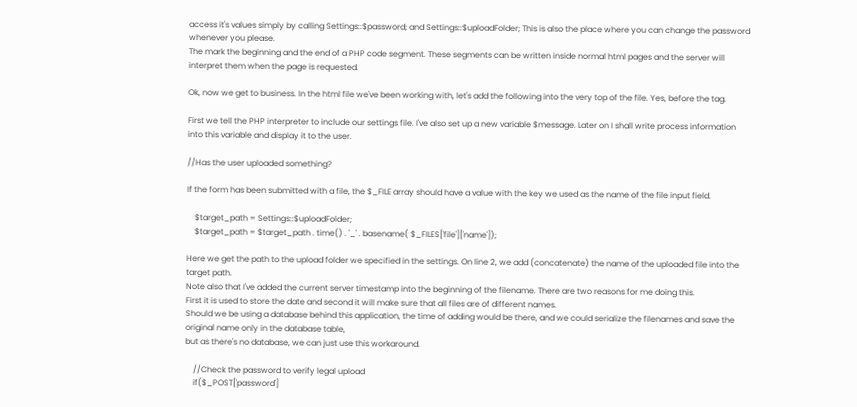access it's values simply by calling Settings::$password; and Settings::$uploadFolder; This is also the place where you can change the password whenever you please.
The mark the beginning and the end of a PHP code segment. These segments can be written inside normal html pages and the server will interpret them when the page is requested.

Ok, now we get to business. In the html file we've been working with, let's add the following into the very top of the file. Yes, before the tag.

First we tell the PHP interpreter to include our settings file. I've also set up a new variable $message. Later on I shall write process information into this variable and display it to the user.

//Has the user uploaded something?

If the form has been submitted with a file, the $_FILE array should have a value with the key we used as the name of the file input field.

    $target_path = Settings::$uploadFolder;
    $target_path = $target_path . time() . '_' . basename( $_FILES['file']['name']);

Here we get the path to the upload folder we specified in the settings. On line 2, we add (concatenate) the name of the uploaded file into the target path.
Note also that I've added the current server timestamp into the beginning of the filename. There are two reasons for me doing this.
First it is used to store the date and second it will make sure that all files are of different names.
Should we be using a database behind this application, the time of adding would be there, and we could serialize the filenames and save the original name only in the database table,
but as there's no database, we can just use this workaround.

    //Check the password to verify legal upload
    if($_POST['password']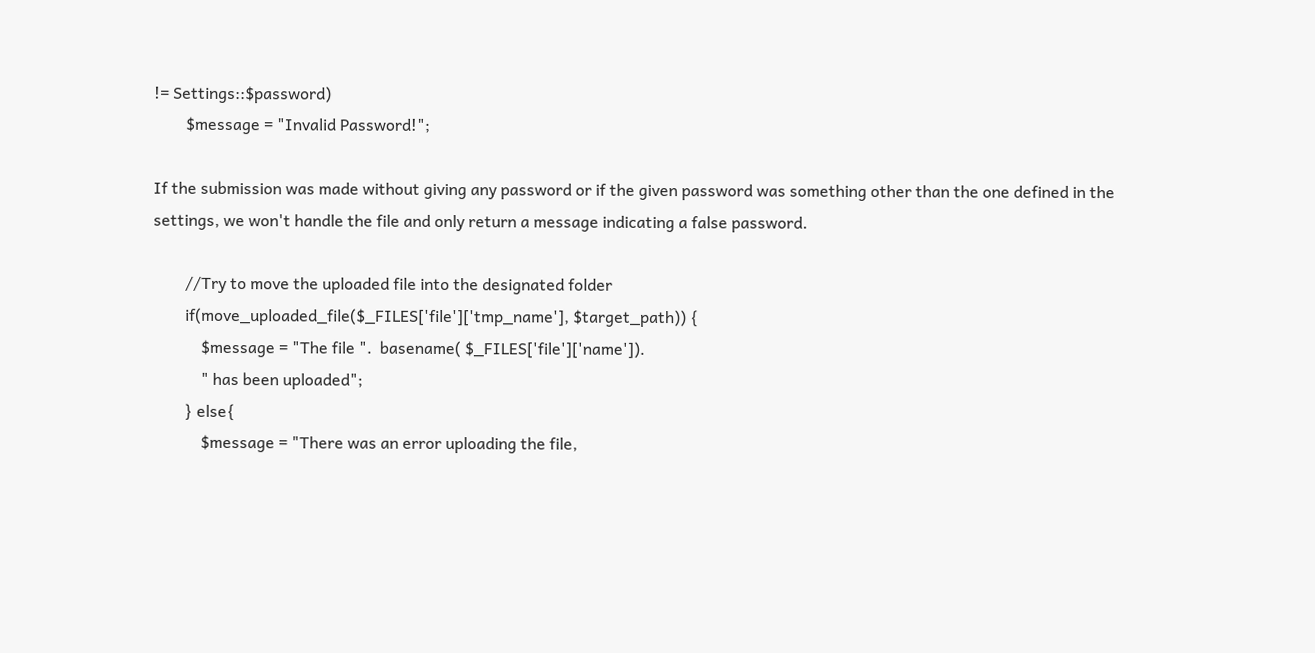!= Settings::$password)
        $message = "Invalid Password!";

If the submission was made without giving any password or if the given password was something other than the one defined in the settings, we won't handle the file and only return a message indicating a false password.

        //Try to move the uploaded file into the designated folder
        if(move_uploaded_file($_FILES['file']['tmp_name'], $target_path)) {
            $message = "The file ".  basename( $_FILES['file']['name']).
            " has been uploaded";
        } else{
            $message = "There was an error uploading the file,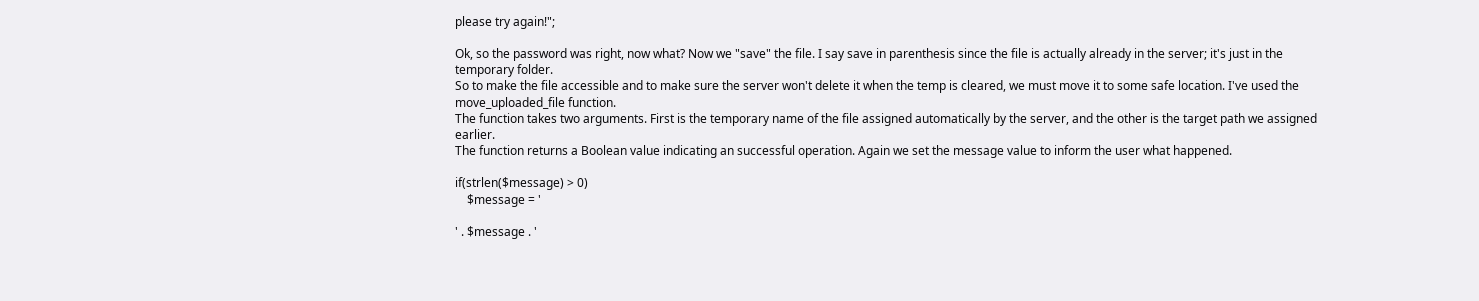please try again!";

Ok, so the password was right, now what? Now we "save" the file. I say save in parenthesis since the file is actually already in the server; it's just in the temporary folder.
So to make the file accessible and to make sure the server won't delete it when the temp is cleared, we must move it to some safe location. I've used the move_uploaded_file function.
The function takes two arguments. First is the temporary name of the file assigned automatically by the server, and the other is the target path we assigned earlier.
The function returns a Boolean value indicating an successful operation. Again we set the message value to inform the user what happened.

if(strlen($message) > 0)
    $message = '

' . $message . '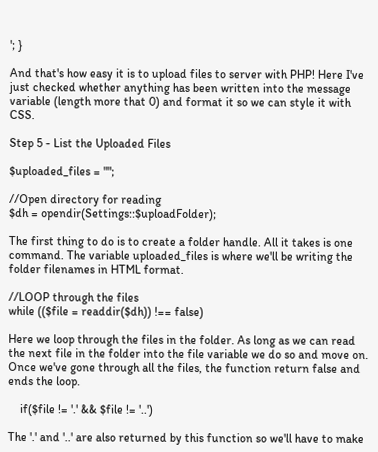'; }

And that's how easy it is to upload files to server with PHP! Here I've just checked whether anything has been written into the message variable (length more that 0) and format it so we can style it with CSS.

Step 5 - List the Uploaded Files

$uploaded_files = "";

//Open directory for reading
$dh = opendir(Settings::$uploadFolder);

The first thing to do is to create a folder handle. All it takes is one command. The variable uploaded_files is where we'll be writing the folder filenames in HTML format.

//LOOP through the files
while (($file = readdir($dh)) !== false)

Here we loop through the files in the folder. As long as we can read the next file in the folder into the file variable we do so and move on. Once we've gone through all the files, the function return false and ends the loop.

    if($file != '.' && $file != '..')

The '.' and '..' are also returned by this function so we'll have to make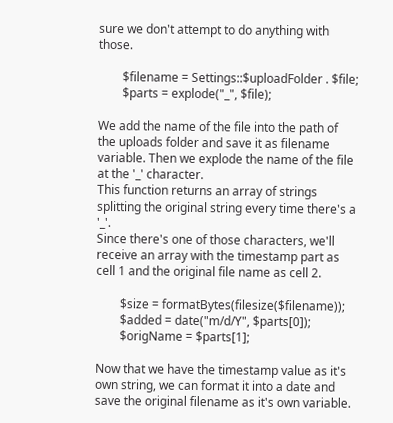sure we don't attempt to do anything with those.

        $filename = Settings::$uploadFolder . $file;
        $parts = explode("_", $file);

We add the name of the file into the path of the uploads folder and save it as filename variable. Then we explode the name of the file at the '_' character.
This function returns an array of strings splitting the original string every time there's a '_'.
Since there's one of those characters, we'll receive an array with the timestamp part as cell 1 and the original file name as cell 2.

        $size = formatBytes(filesize($filename));
        $added = date("m/d/Y", $parts[0]);
        $origName = $parts[1];

Now that we have the timestamp value as it's own string, we can format it into a date and save the original filename as it's own variable.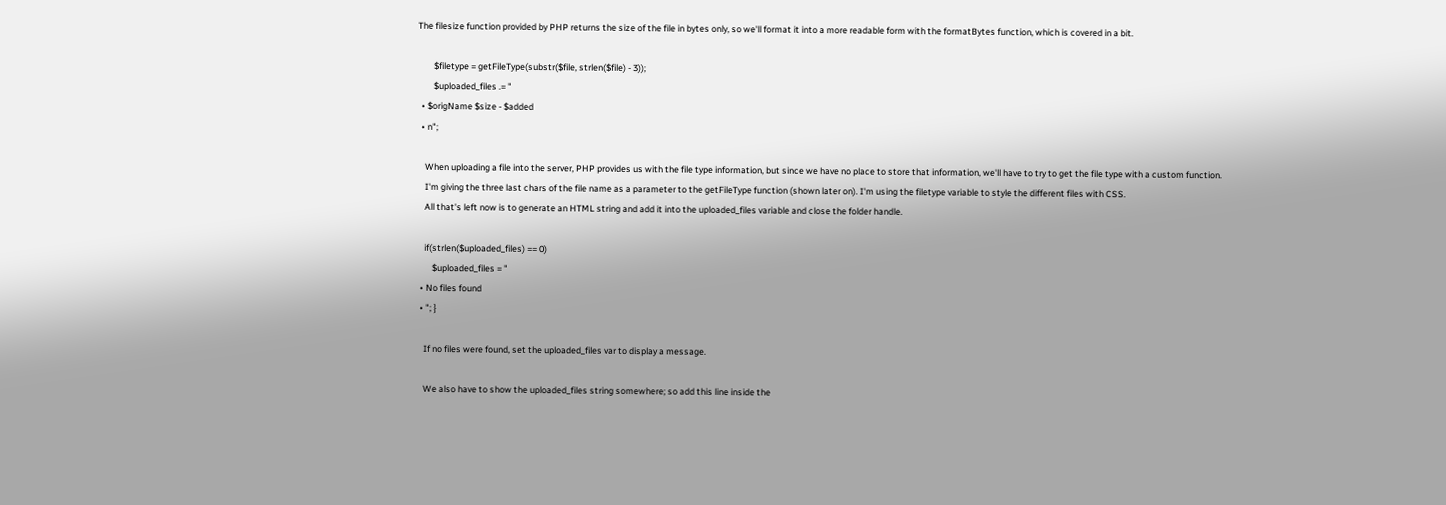The filesize function provided by PHP returns the size of the file in bytes only, so we'll format it into a more readable form with the formatBytes function, which is covered in a bit.

        $filetype = getFileType(substr($file, strlen($file) - 3));
        $uploaded_files .= "
  • $origName $size - $added
  • n";

    When uploading a file into the server, PHP provides us with the file type information, but since we have no place to store that information, we'll have to try to get the file type with a custom function.
    I'm giving the three last chars of the file name as a parameter to the getFileType function (shown later on). I'm using the filetype variable to style the different files with CSS.
    All that's left now is to generate an HTML string and add it into the uploaded_files variable and close the folder handle.

    if(strlen($uploaded_files) == 0)
        $uploaded_files = "
  • No files found
  • "; }

    If no files were found, set the uploaded_files var to display a message.

    We also have to show the uploaded_files string somewhere; so add this line inside the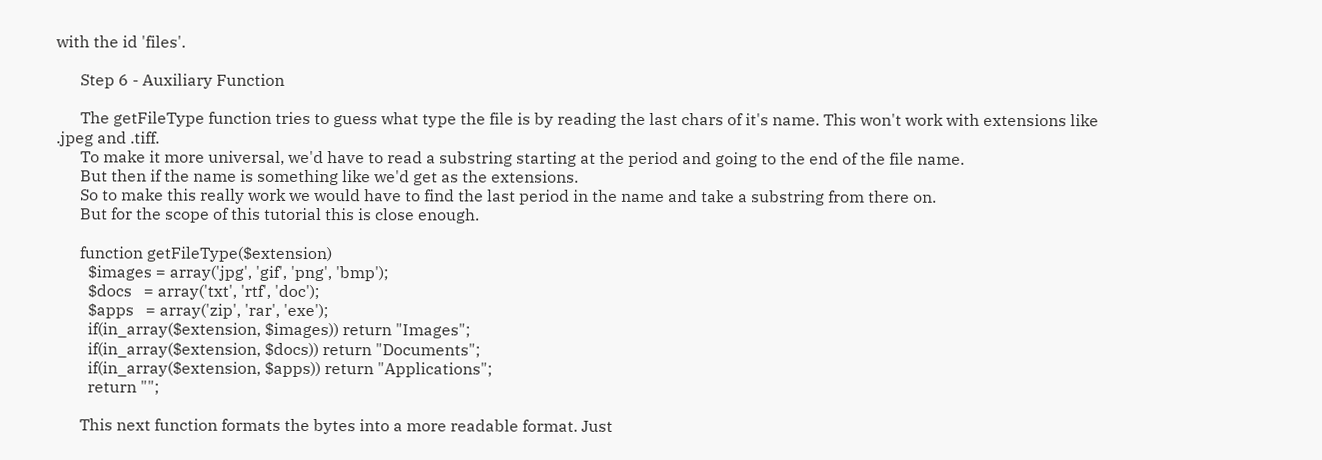with the id 'files'.

      Step 6 - Auxiliary Function

      The getFileType function tries to guess what type the file is by reading the last chars of it's name. This won't work with extensions like .jpeg and .tiff.
      To make it more universal, we'd have to read a substring starting at the period and going to the end of the file name.
      But then if the name is something like we'd get as the extensions.
      So to make this really work we would have to find the last period in the name and take a substring from there on.
      But for the scope of this tutorial this is close enough.

      function getFileType($extension)
        $images = array('jpg', 'gif', 'png', 'bmp');
        $docs   = array('txt', 'rtf', 'doc');
        $apps   = array('zip', 'rar', 'exe');
        if(in_array($extension, $images)) return "Images";
        if(in_array($extension, $docs)) return "Documents";
        if(in_array($extension, $apps)) return "Applications";
        return "";

      This next function formats the bytes into a more readable format. Just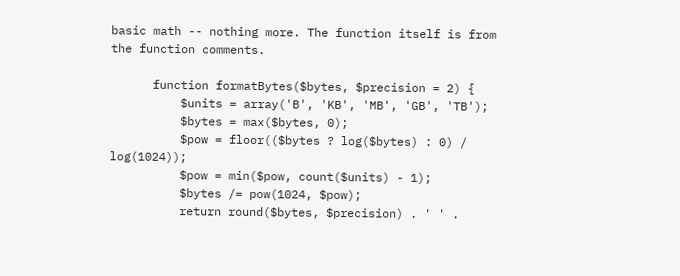basic math -- nothing more. The function itself is from the function comments.

      function formatBytes($bytes, $precision = 2) {
          $units = array('B', 'KB', 'MB', 'GB', 'TB');
          $bytes = max($bytes, 0);
          $pow = floor(($bytes ? log($bytes) : 0) / log(1024));
          $pow = min($pow, count($units) - 1);
          $bytes /= pow(1024, $pow);
          return round($bytes, $precision) . ' ' .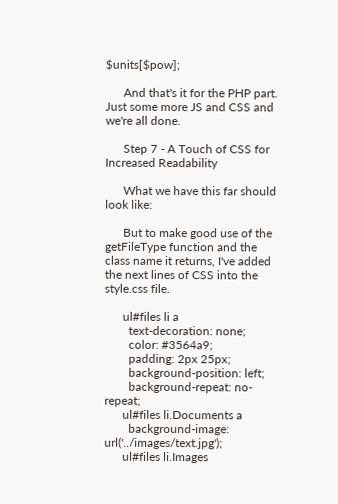$units[$pow];

      And that's it for the PHP part. Just some more JS and CSS and we're all done.

      Step 7 - A Touch of CSS for Increased Readability

      What we have this far should look like:

      But to make good use of the getFileType function and the class name it returns, I've added the next lines of CSS into the style.css file.

      ul#files li a
        text-decoration: none;
        color: #3564a9;
        padding: 2px 25px;
        background-position: left;
        background-repeat: no-repeat;
      ul#files li.Documents a
        background-image: url('../images/text.jpg');
      ul#files li.Images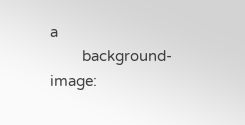a
        background-image: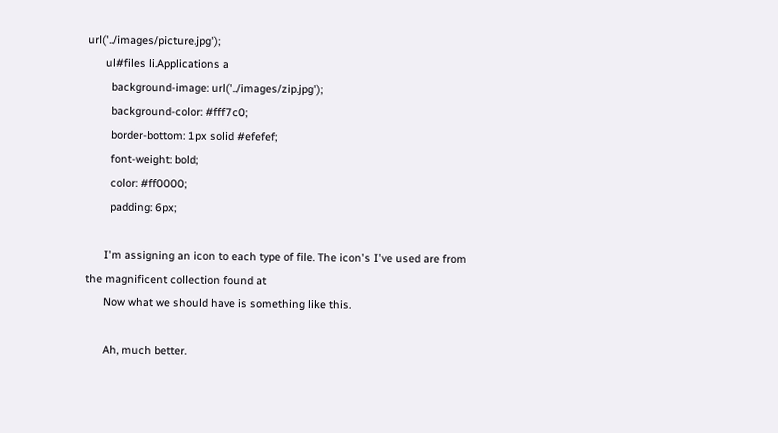url('../images/picture.jpg');
      ul#files li.Applications a
        background-image: url('../images/zip.jpg');
        background-color: #fff7c0;
        border-bottom: 1px solid #efefef;
        font-weight: bold;
        color: #ff0000;
        padding: 6px;

      I'm assigning an icon to each type of file. The icon's I've used are from the magnificent collection found at
      Now what we should have is something like this.

      Ah, much better.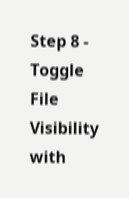Step 8 - Toggle File Visibility with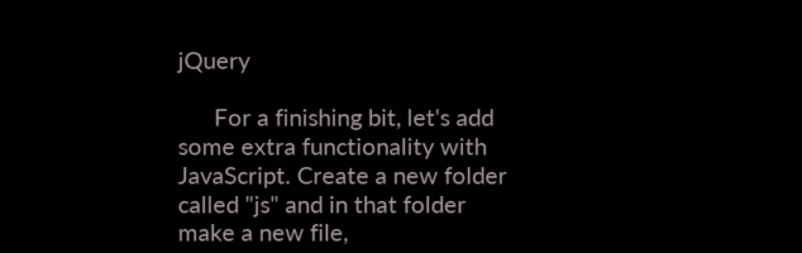jQuery

      For a finishing bit, let's add some extra functionality with JavaScript. Create a new folder called "js" and in that folder make a new file,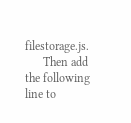filestorage.js.
      Then add the following line to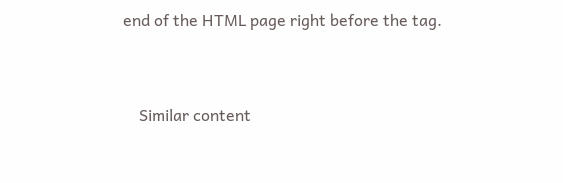end of the HTML page right before the tag.


    Similar content